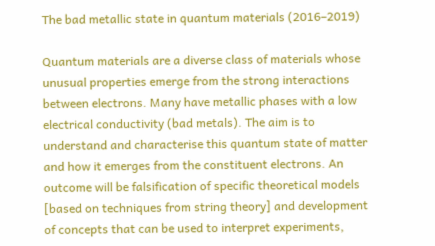The bad metallic state in quantum materials (2016–2019)

Quantum materials are a diverse class of materials whose unusual properties emerge from the strong interactions between electrons. Many have metallic phases with a low electrical conductivity (bad metals). The aim is to understand and characterise this quantum state of matter and how it emerges from the constituent electrons. An outcome will be falsification of specific theoretical models [based on techniques from string theory] and development of concepts that can be used to interpret experiments,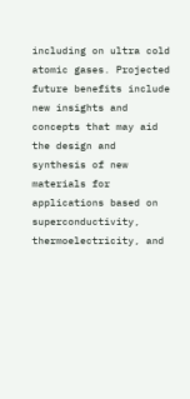including on ultra cold atomic gases. Projected future benefits include new insights and concepts that may aid the design and synthesis of new materials for applications based on superconductivity, thermoelectricity, and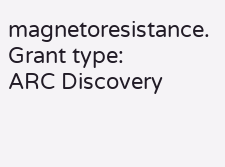magnetoresistance.
Grant type:
ARC Discovery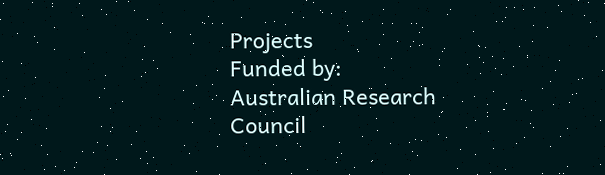Projects
Funded by:
Australian Research Council